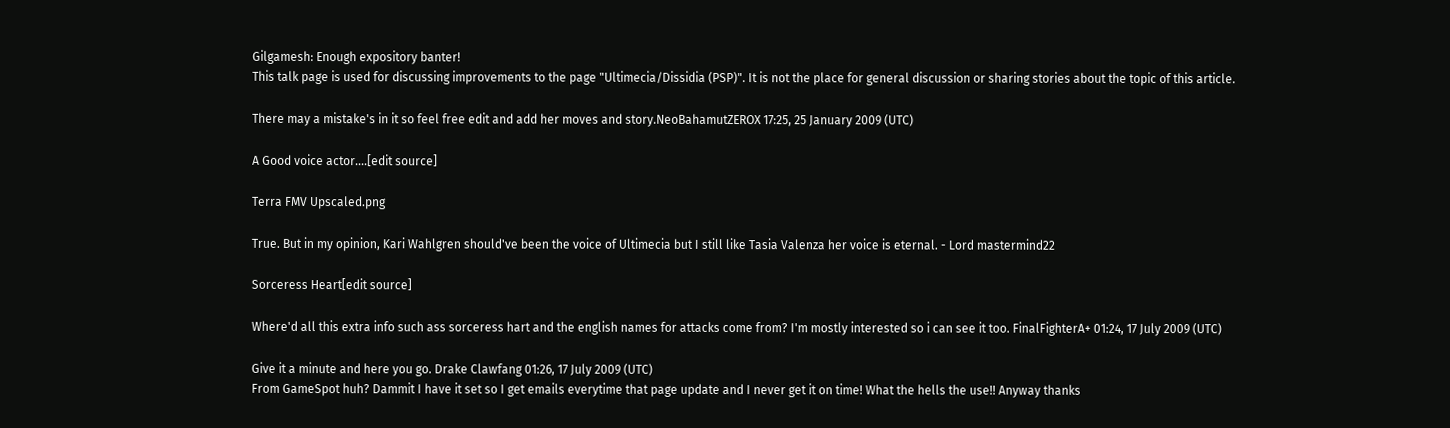Gilgamesh: Enough expository banter!
This talk page is used for discussing improvements to the page "Ultimecia/Dissidia (PSP)". It is not the place for general discussion or sharing stories about the topic of this article.

There may a mistake's in it so feel free edit and add her moves and story.NeoBahamutZEROX 17:25, 25 January 2009 (UTC)

A Good voice actor....[edit source]

Terra FMV Upscaled.png

True. But in my opinion, Kari Wahlgren should've been the voice of Ultimecia but I still like Tasia Valenza her voice is eternal. - Lord mastermind22

Sorceress Heart[edit source]

Where'd all this extra info such ass sorceress hart and the english names for attacks come from? I'm mostly interested so i can see it too. FinalFighterA+ 01:24, 17 July 2009 (UTC)

Give it a minute and here you go. Drake Clawfang 01:26, 17 July 2009 (UTC)
From GameSpot huh? Dammit I have it set so I get emails everytime that page update and I never get it on time! What the hells the use!! Anyway thanks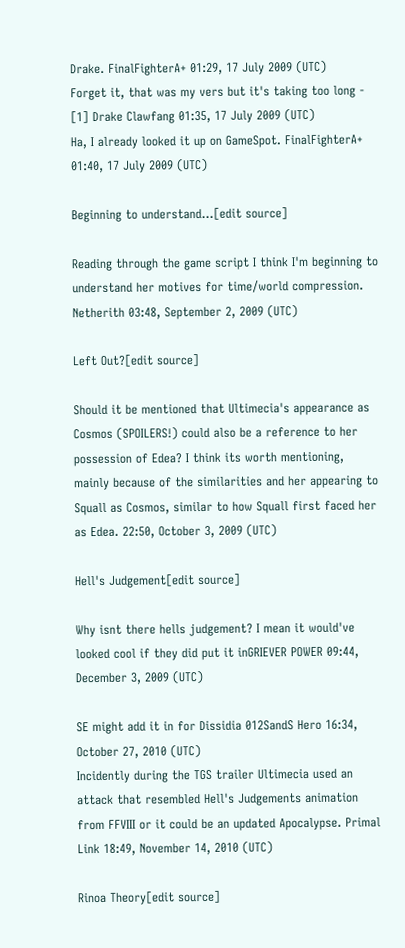Drake. FinalFighterA+ 01:29, 17 July 2009 (UTC)
Forget it, that was my vers but it's taking too long - [1] Drake Clawfang 01:35, 17 July 2009 (UTC)
Ha, I already looked it up on GameSpot. FinalFighterA+ 01:40, 17 July 2009 (UTC)

Beginning to understand...[edit source]

Reading through the game script I think I'm beginning to understand her motives for time/world compression. Netherith 03:48, September 2, 2009 (UTC)

Left Out?[edit source]

Should it be mentioned that Ultimecia's appearance as Cosmos (SPOILERS!) could also be a reference to her possession of Edea? I think its worth mentioning, mainly because of the similarities and her appearing to Squall as Cosmos, similar to how Squall first faced her as Edea. 22:50, October 3, 2009 (UTC)

Hell's Judgement[edit source]

Why isnt there hells judgement? I mean it would've looked cool if they did put it inGRIEVER POWER 09:44, December 3, 2009 (UTC)

SE might add it in for Dissidia 012SandS Hero 16:34, October 27, 2010 (UTC)
Incidently during the TGS trailer Ultimecia used an attack that resembled Hell's Judgements animation from FFVIII or it could be an updated Apocalypse. Primal Link 18:49, November 14, 2010 (UTC)

Rinoa Theory[edit source]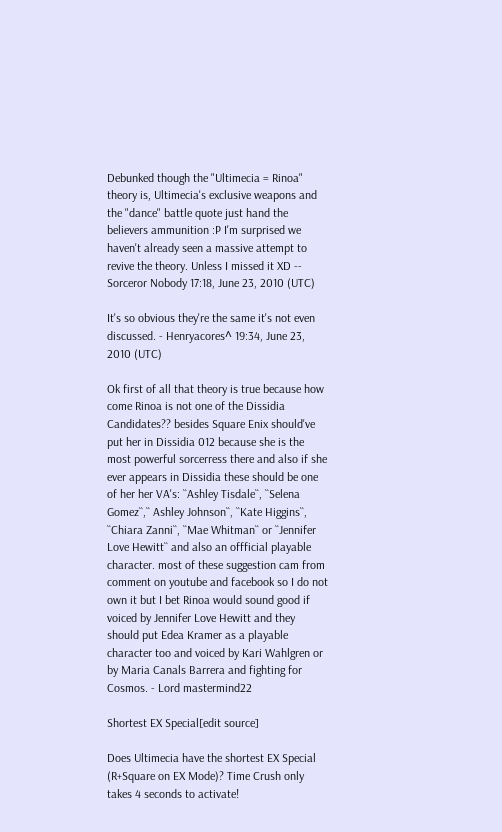Debunked though the "Ultimecia = Rinoa" theory is, Ultimecia's exclusive weapons and the "dance" battle quote just hand the believers ammunition :P I'm surprised we haven't already seen a massive attempt to revive the theory. Unless I missed it XD -- Sorceror Nobody 17:18, June 23, 2010 (UTC)

It's so obvious they're the same it's not even discussed. - Henryacores^ 19:34, June 23, 2010 (UTC)

Ok first of all that theory is true because how come Rinoa is not one of the Dissidia Candidates?? besides Square Enix should've put her in Dissidia 012 because she is the most powerful sorcerress there and also if she ever appears in Dissidia these should be one of her her VA's: ``Ashley Tisdale``, ``Selena Gomez``,`` Ashley Johnson``, ``Kate Higgins``, ``Chiara Zanni``, ``Mae Whitman`` or ``Jennifer Love Hewitt`` and also an offficial playable character. most of these suggestion cam from comment on youtube and facebook so I do not own it but I bet Rinoa would sound good if voiced by Jennifer Love Hewitt and they should put Edea Kramer as a playable character too and voiced by Kari Wahlgren or by Maria Canals Barrera and fighting for Cosmos. - Lord mastermind22

Shortest EX Special[edit source]

Does Ultimecia have the shortest EX Special (R+Square on EX Mode)? Time Crush only takes 4 seconds to activate!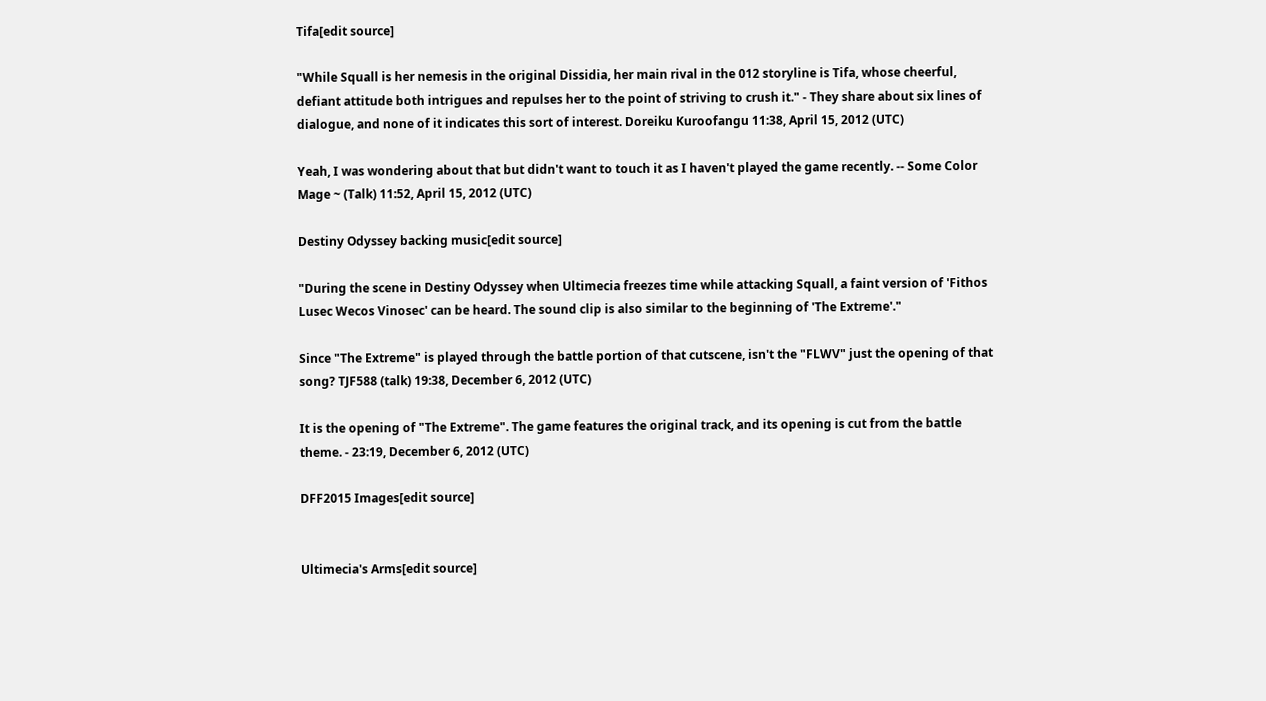Tifa[edit source]

"While Squall is her nemesis in the original Dissidia, her main rival in the 012 storyline is Tifa, whose cheerful, defiant attitude both intrigues and repulses her to the point of striving to crush it." - They share about six lines of dialogue, and none of it indicates this sort of interest. Doreiku Kuroofangu 11:38, April 15, 2012 (UTC)

Yeah, I was wondering about that but didn't want to touch it as I haven't played the game recently. -- Some Color Mage ~ (Talk) 11:52, April 15, 2012 (UTC)

Destiny Odyssey backing music[edit source]

"During the scene in Destiny Odyssey when Ultimecia freezes time while attacking Squall, a faint version of 'Fithos Lusec Wecos Vinosec' can be heard. The sound clip is also similar to the beginning of 'The Extreme'."

Since "The Extreme" is played through the battle portion of that cutscene, isn't the "FLWV" just the opening of that song? TJF588 (talk) 19:38, December 6, 2012 (UTC)

It is the opening of "The Extreme". The game features the original track, and its opening is cut from the battle theme. - 23:19, December 6, 2012 (UTC)

DFF2015 Images[edit source]


Ultimecia's Arms[edit source]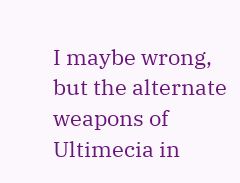I maybe wrong, but the alternate weapons of Ultimecia in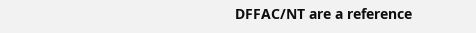DFFAC/NT are a reference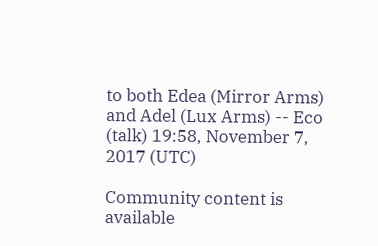to both Edea (Mirror Arms) and Adel (Lux Arms) -- Eco (talk) 19:58, November 7, 2017 (UTC)

Community content is available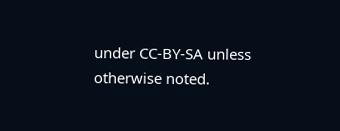under CC-BY-SA unless otherwise noted.